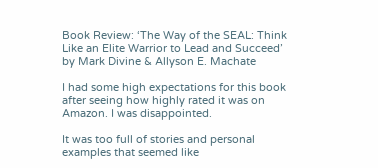Book Review: ‘The Way of the SEAL: Think Like an Elite Warrior to Lead and Succeed’ by Mark Divine & Allyson E. Machate

I had some high expectations for this book after seeing how highly rated it was on Amazon. I was disappointed.

It was too full of stories and personal examples that seemed like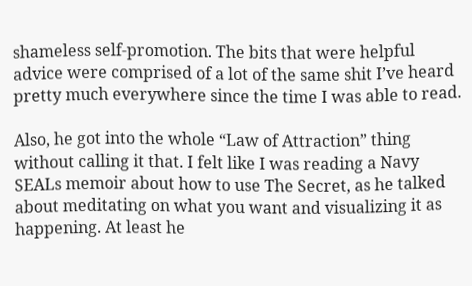shameless self-promotion. The bits that were helpful advice were comprised of a lot of the same shit I’ve heard pretty much everywhere since the time I was able to read.

Also, he got into the whole “Law of Attraction” thing without calling it that. I felt like I was reading a Navy SEALs memoir about how to use The Secret, as he talked about meditating on what you want and visualizing it as happening. At least he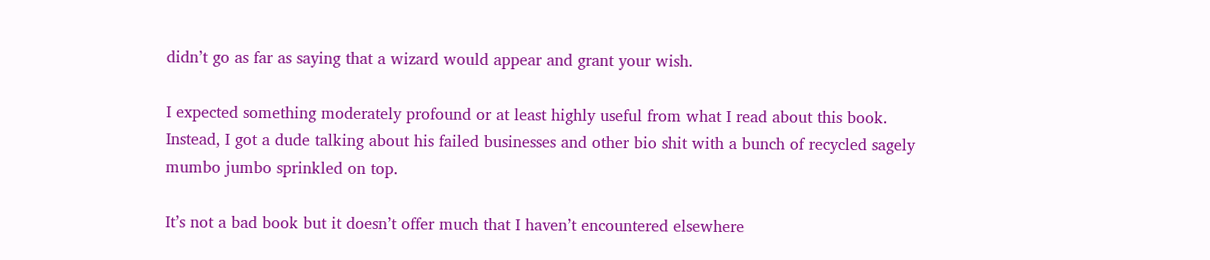didn’t go as far as saying that a wizard would appear and grant your wish.

I expected something moderately profound or at least highly useful from what I read about this book. Instead, I got a dude talking about his failed businesses and other bio shit with a bunch of recycled sagely mumbo jumbo sprinkled on top.

It’s not a bad book but it doesn’t offer much that I haven’t encountered elsewhere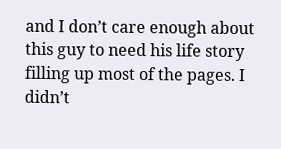and I don’t care enough about this guy to need his life story filling up most of the pages. I didn’t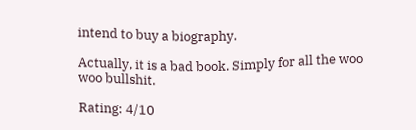intend to buy a biography.

Actually, it is a bad book. Simply for all the woo woo bullshit.

Rating: 4/10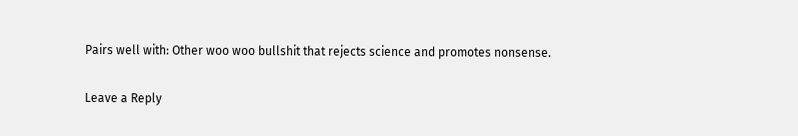Pairs well with: Other woo woo bullshit that rejects science and promotes nonsense.

Leave a Reply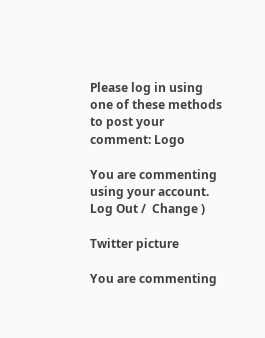Please log in using one of these methods to post your comment: Logo

You are commenting using your account. Log Out /  Change )

Twitter picture

You are commenting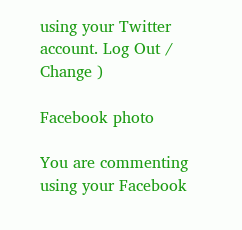using your Twitter account. Log Out /  Change )

Facebook photo

You are commenting using your Facebook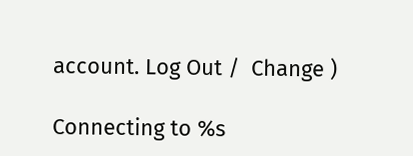account. Log Out /  Change )

Connecting to %s